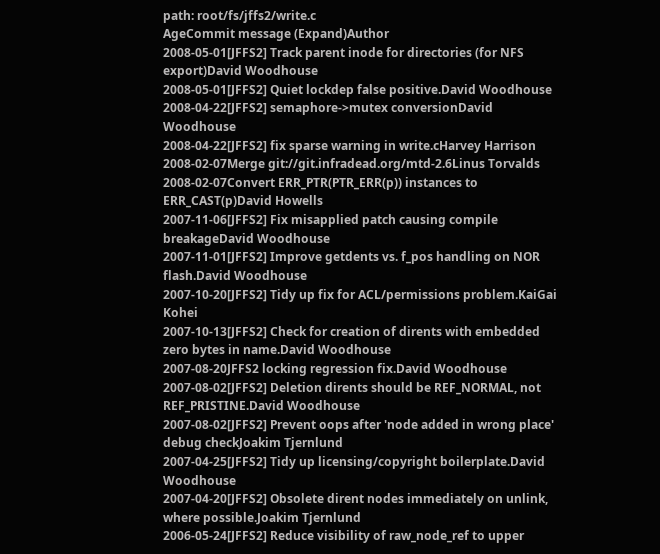path: root/fs/jffs2/write.c
AgeCommit message (Expand)Author
2008-05-01[JFFS2] Track parent inode for directories (for NFS export)David Woodhouse
2008-05-01[JFFS2] Quiet lockdep false positive.David Woodhouse
2008-04-22[JFFS2] semaphore->mutex conversionDavid Woodhouse
2008-04-22[JFFS2] fix sparse warning in write.cHarvey Harrison
2008-02-07Merge git://git.infradead.org/mtd-2.6Linus Torvalds
2008-02-07Convert ERR_PTR(PTR_ERR(p)) instances to ERR_CAST(p)David Howells
2007-11-06[JFFS2] Fix misapplied patch causing compile breakageDavid Woodhouse
2007-11-01[JFFS2] Improve getdents vs. f_pos handling on NOR flash.David Woodhouse
2007-10-20[JFFS2] Tidy up fix for ACL/permissions problem.KaiGai Kohei
2007-10-13[JFFS2] Check for creation of dirents with embedded zero bytes in name.David Woodhouse
2007-08-20JFFS2 locking regression fix.David Woodhouse
2007-08-02[JFFS2] Deletion dirents should be REF_NORMAL, not REF_PRISTINE.David Woodhouse
2007-08-02[JFFS2] Prevent oops after 'node added in wrong place' debug checkJoakim Tjernlund
2007-04-25[JFFS2] Tidy up licensing/copyright boilerplate.David Woodhouse
2007-04-20[JFFS2] Obsolete dirent nodes immediately on unlink, where possible.Joakim Tjernlund
2006-05-24[JFFS2] Reduce visibility of raw_node_ref to upper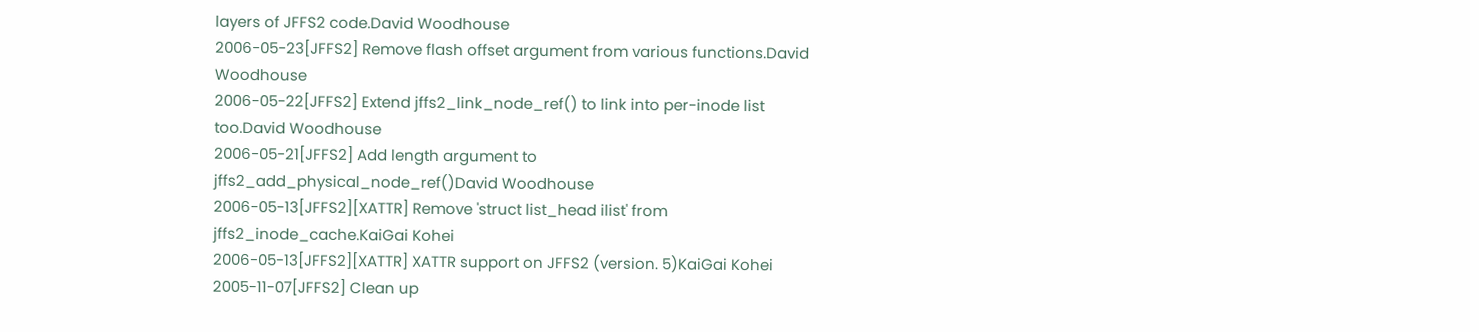layers of JFFS2 code.David Woodhouse
2006-05-23[JFFS2] Remove flash offset argument from various functions.David Woodhouse
2006-05-22[JFFS2] Extend jffs2_link_node_ref() to link into per-inode list too.David Woodhouse
2006-05-21[JFFS2] Add length argument to jffs2_add_physical_node_ref()David Woodhouse
2006-05-13[JFFS2][XATTR] Remove 'struct list_head ilist' from jffs2_inode_cache.KaiGai Kohei
2006-05-13[JFFS2][XATTR] XATTR support on JFFS2 (version. 5)KaiGai Kohei
2005-11-07[JFFS2] Clean up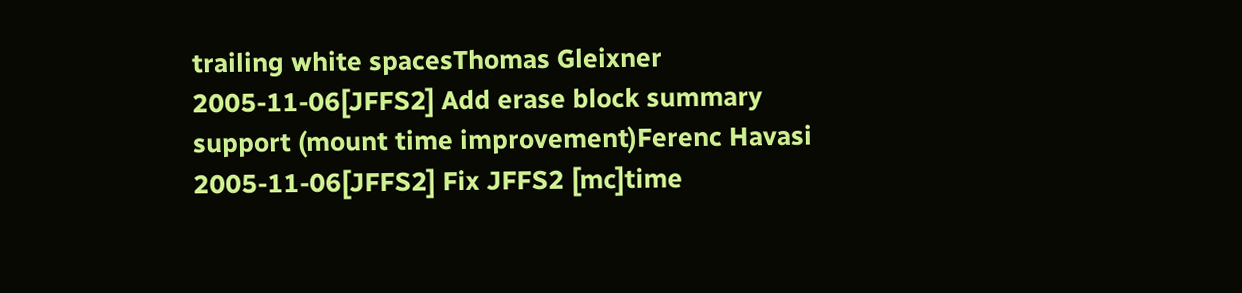trailing white spacesThomas Gleixner
2005-11-06[JFFS2] Add erase block summary support (mount time improvement)Ferenc Havasi
2005-11-06[JFFS2] Fix JFFS2 [mc]time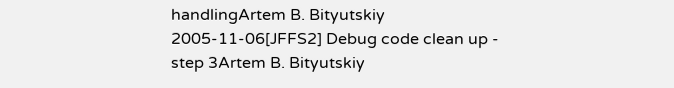handlingArtem B. Bityutskiy
2005-11-06[JFFS2] Debug code clean up - step 3Artem B. Bityutskiy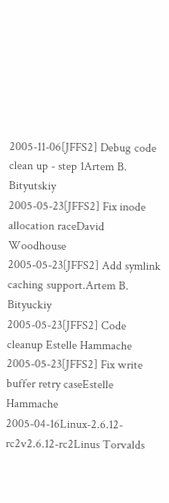2005-11-06[JFFS2] Debug code clean up - step 1Artem B. Bityutskiy
2005-05-23[JFFS2] Fix inode allocation raceDavid Woodhouse
2005-05-23[JFFS2] Add symlink caching support.Artem B. Bityuckiy
2005-05-23[JFFS2] Code cleanup Estelle Hammache
2005-05-23[JFFS2] Fix write buffer retry caseEstelle Hammache
2005-04-16Linux-2.6.12-rc2v2.6.12-rc2Linus Torvalds